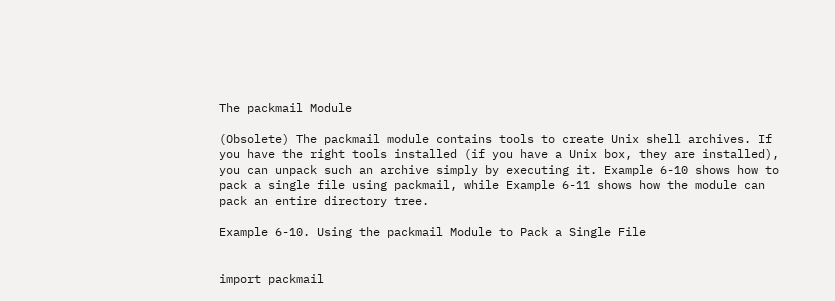The packmail Module

(Obsolete) The packmail module contains tools to create Unix shell archives. If you have the right tools installed (if you have a Unix box, they are installed), you can unpack such an archive simply by executing it. Example 6-10 shows how to pack a single file using packmail, while Example 6-11 shows how the module can pack an entire directory tree.

Example 6-10. Using the packmail Module to Pack a Single File


import packmail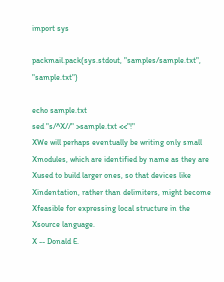import sys

packmail.pack(sys.stdout, "samples/sample.txt", "sample.txt")

echo sample.txt
sed "s/^X//" >sample.txt <<"!"
XWe will perhaps eventually be writing only small
Xmodules, which are identified by name as they are
Xused to build larger ones, so that devices like
Xindentation, rather than delimiters, might become
Xfeasible for expressing local structure in the
Xsource language.
X -- Donald E.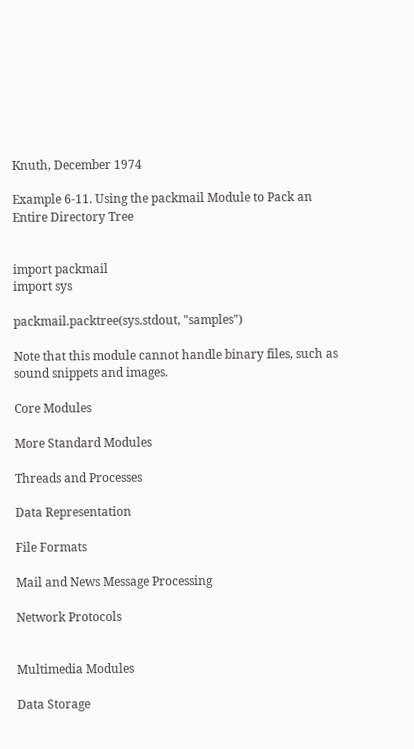Knuth, December 1974

Example 6-11. Using the packmail Module to Pack an Entire Directory Tree


import packmail
import sys

packmail.packtree(sys.stdout, "samples")

Note that this module cannot handle binary files, such as sound snippets and images.

Core Modules

More Standard Modules

Threads and Processes

Data Representation

File Formats

Mail and News Message Processing

Network Protocols


Multimedia Modules

Data Storage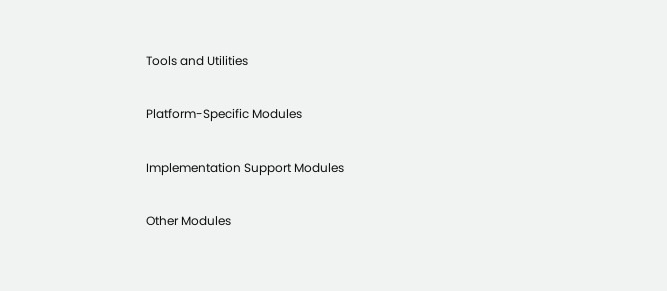Tools and Utilities

Platform-Specific Modules

Implementation Support Modules

Other Modules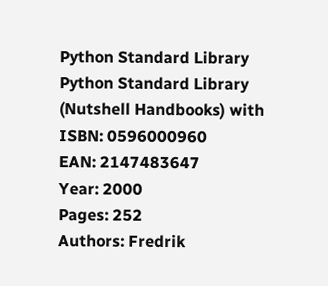Python Standard Library
Python Standard Library (Nutshell Handbooks) with
ISBN: 0596000960
EAN: 2147483647
Year: 2000
Pages: 252
Authors: Fredrik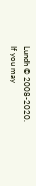Lundh © 2008-2020.
If you may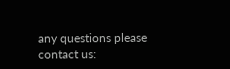any questions please contact us: